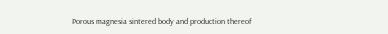Porous magnesia sintered body and production thereof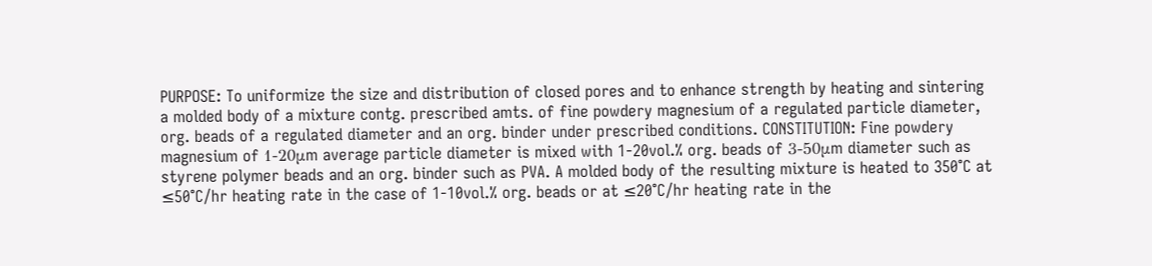PURPOSE: To uniformize the size and distribution of closed pores and to enhance strength by heating and sintering a molded body of a mixture contg. prescribed amts. of fine powdery magnesium of a regulated particle diameter, org. beads of a regulated diameter and an org. binder under prescribed conditions. CONSTITUTION: Fine powdery magnesium of 1-20μm average particle diameter is mixed with 1-20vol.% org. beads of 3-50μm diameter such as styrene polymer beads and an org. binder such as PVA. A molded body of the resulting mixture is heated to 350°C at ≤50°C/hr heating rate in the case of 1-10vol.% org. beads or at ≤20°C/hr heating rate in the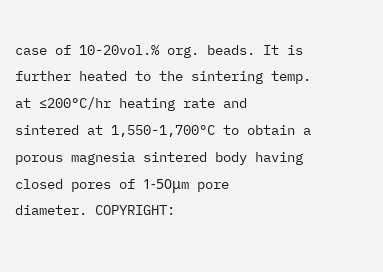case of 10-20vol.% org. beads. It is further heated to the sintering temp. at ≤200°C/hr heating rate and sintered at 1,550-1,700°C to obtain a porous magnesia sintered body having closed pores of 1-50μm pore diameter. COPYRIGHT: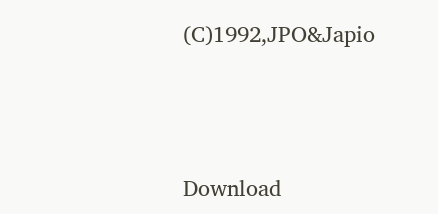(C)1992,JPO&Japio




Download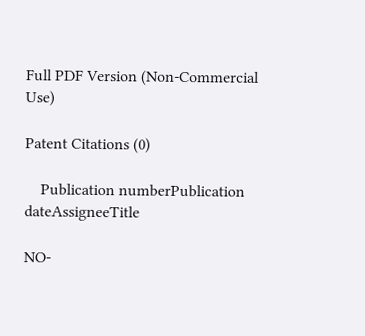Full PDF Version (Non-Commercial Use)

Patent Citations (0)

    Publication numberPublication dateAssigneeTitle

NO-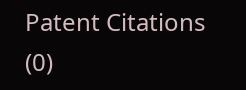Patent Citations (0)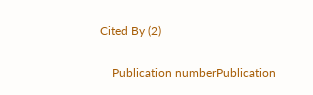Cited By (2)

    Publication numberPublication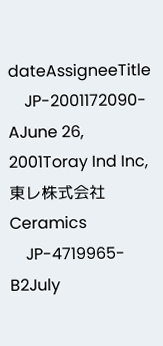dateAssigneeTitle
    JP-2001172090-AJune 26, 2001Toray Ind Inc, 東レ株式会社Ceramics
    JP-4719965-B2July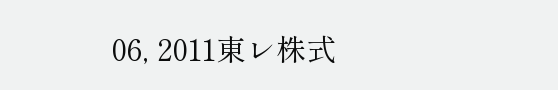06, 2011東レ株式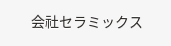会社セラミックス